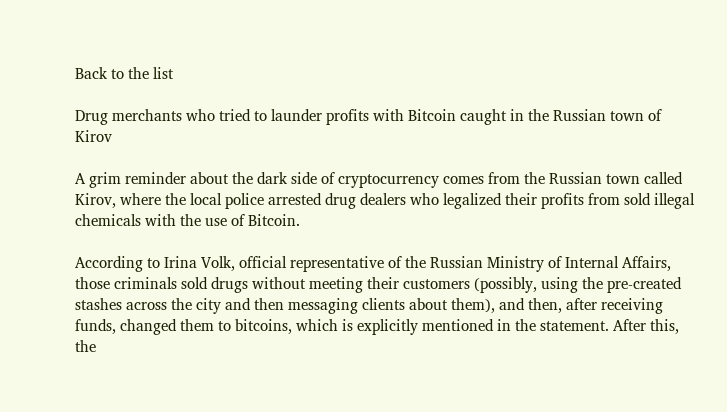Back to the list

Drug merchants who tried to launder profits with Bitcoin caught in the Russian town of Kirov

A grim reminder about the dark side of cryptocurrency comes from the Russian town called Kirov, where the local police arrested drug dealers who legalized their profits from sold illegal chemicals with the use of Bitcoin.

According to Irina Volk, official representative of the Russian Ministry of Internal Affairs, those criminals sold drugs without meeting their customers (possibly, using the pre-created stashes across the city and then messaging clients about them), and then, after receiving funds, changed them to bitcoins, which is explicitly mentioned in the statement. After this, the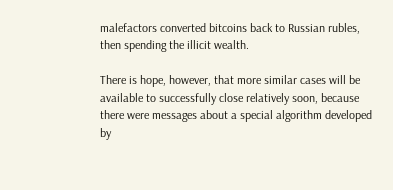malefactors converted bitcoins back to Russian rubles, then spending the illicit wealth.

There is hope, however, that more similar cases will be available to successfully close relatively soon, because there were messages about a special algorithm developed by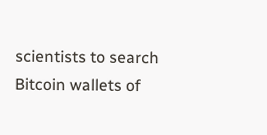scientists to search Bitcoin wallets of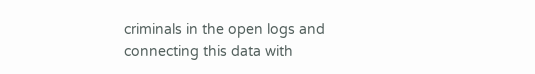criminals in the open logs and connecting this data with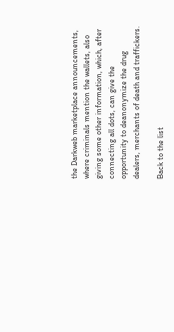the Darkweb marketplace announcements, where criminals mention the wallets, also giving some other information, which, after connecting all dots, can give the opportunity to deanonymize the drug dealers, merchants of death and traffickers.

Back to the list